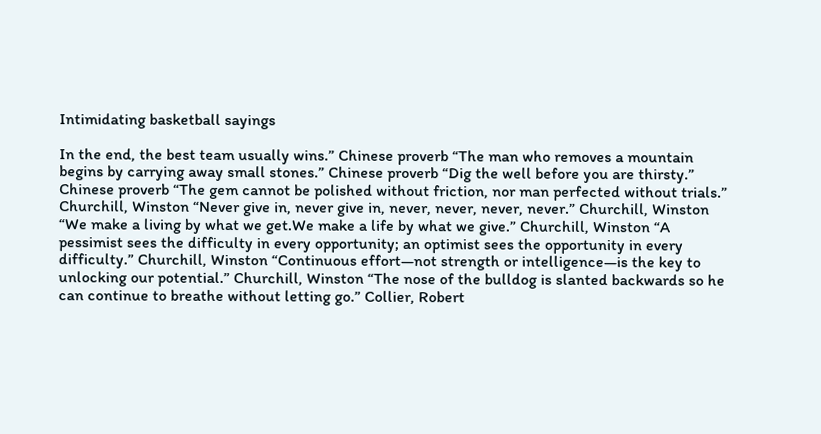Intimidating basketball sayings

In the end, the best team usually wins.” Chinese proverb “The man who removes a mountain begins by carrying away small stones.” Chinese proverb “Dig the well before you are thirsty.” Chinese proverb “The gem cannot be polished without friction, nor man perfected without trials.” Churchill, Winston “Never give in, never give in, never, never, never, never.” Churchill, Winston “We make a living by what we get.We make a life by what we give.” Churchill, Winston “A pessimist sees the difficulty in every opportunity; an optimist sees the opportunity in every difficulty.” Churchill, Winston “Continuous effort—not strength or intelligence—is the key to unlocking our potential.” Churchill, Winston “The nose of the bulldog is slanted backwards so he can continue to breathe without letting go.” Collier, Robert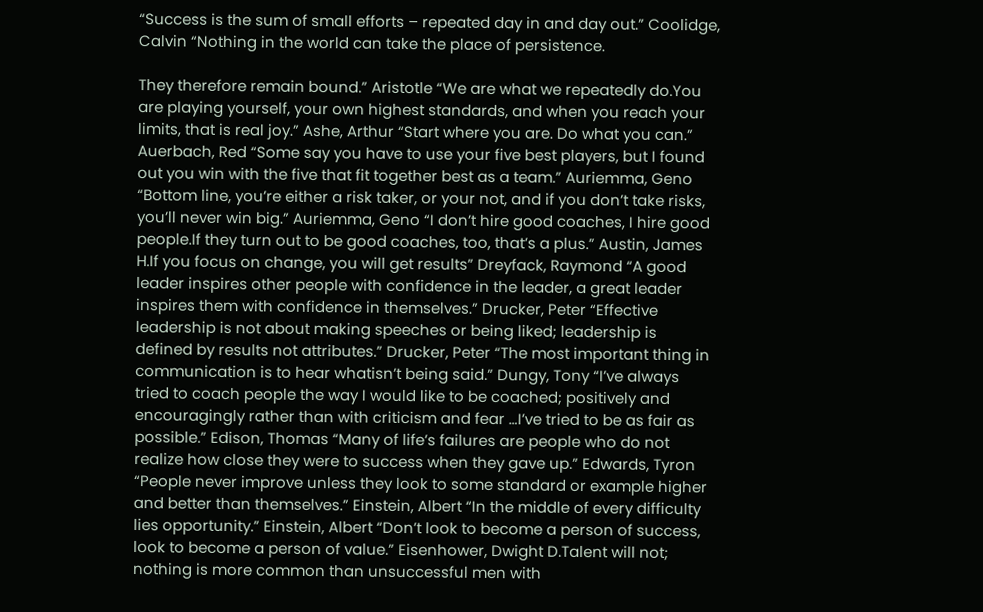“Success is the sum of small efforts – repeated day in and day out.” Coolidge, Calvin “Nothing in the world can take the place of persistence.

They therefore remain bound.” Aristotle “We are what we repeatedly do.You are playing yourself, your own highest standards, and when you reach your limits, that is real joy.” Ashe, Arthur “Start where you are. Do what you can.” Auerbach, Red “Some say you have to use your five best players, but I found out you win with the five that fit together best as a team.” Auriemma, Geno “Bottom line, you’re either a risk taker, or your not, and if you don’t take risks, you’ll never win big.” Auriemma, Geno “I don’t hire good coaches, I hire good people.If they turn out to be good coaches, too, that’s a plus.” Austin, James H.If you focus on change, you will get results” Dreyfack, Raymond “A good leader inspires other people with confidence in the leader, a great leader inspires them with confidence in themselves.” Drucker, Peter “Effective leadership is not about making speeches or being liked; leadership is defined by results not attributes.” Drucker, Peter “The most important thing in communication is to hear whatisn’t being said.” Dungy, Tony “I’ve always tried to coach people the way I would like to be coached; positively and encouragingly rather than with criticism and fear …I’ve tried to be as fair as possible.” Edison, Thomas “Many of life’s failures are people who do not realize how close they were to success when they gave up.” Edwards, Tyron “People never improve unless they look to some standard or example higher and better than themselves.” Einstein, Albert “In the middle of every difficulty lies opportunity.” Einstein, Albert “Don’t look to become a person of success, look to become a person of value.” Eisenhower, Dwight D.Talent will not; nothing is more common than unsuccessful men with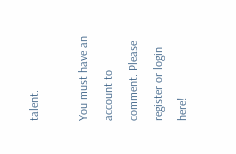talent.

You must have an account to comment. Please register or login here!